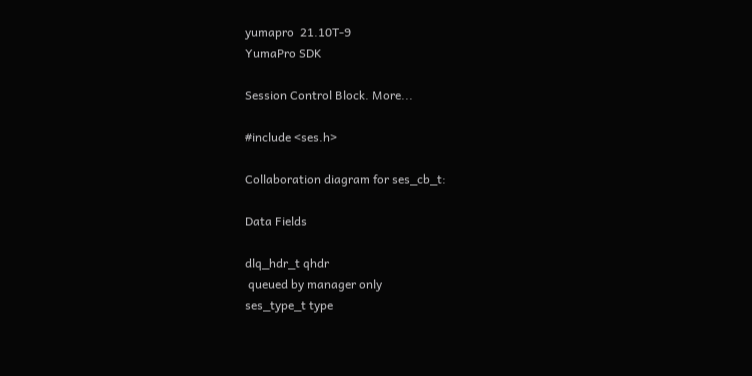yumapro  21.10T-9
YumaPro SDK

Session Control Block. More...

#include <ses.h>

Collaboration diagram for ses_cb_t:

Data Fields

dlq_hdr_t qhdr
 queued by manager only
ses_type_t type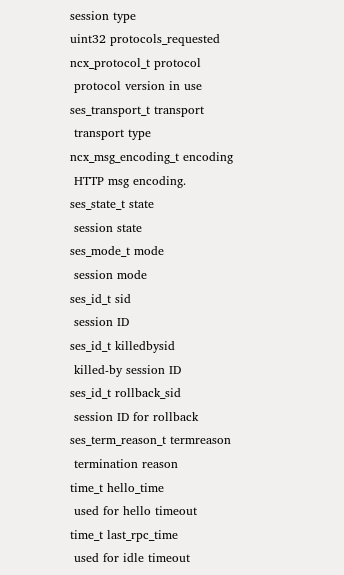session type
uint32 protocols_requested
ncx_protocol_t protocol
 protocol version in use
ses_transport_t transport
 transport type
ncx_msg_encoding_t encoding
 HTTP msg encoding.
ses_state_t state
 session state
ses_mode_t mode
 session mode
ses_id_t sid
 session ID
ses_id_t killedbysid
 killed-by session ID
ses_id_t rollback_sid
 session ID for rollback
ses_term_reason_t termreason
 termination reason
time_t hello_time
 used for hello timeout
time_t last_rpc_time
 used for idle timeout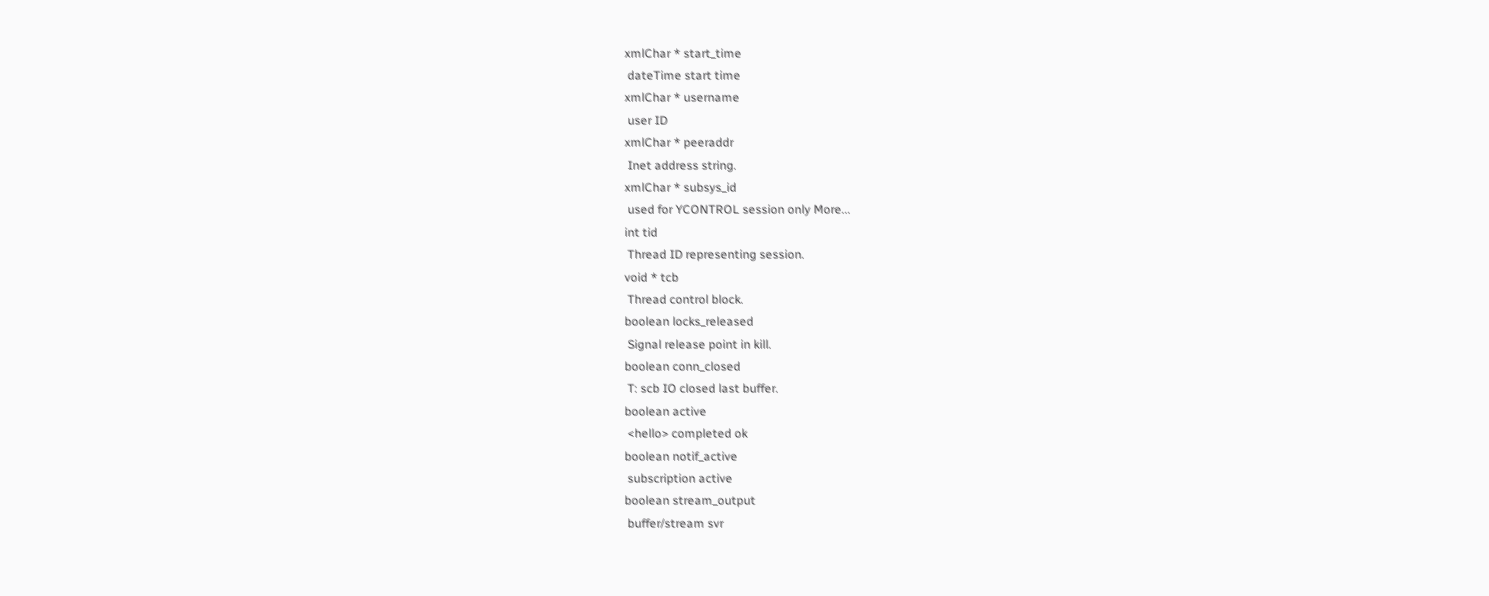xmlChar * start_time
 dateTime start time
xmlChar * username
 user ID
xmlChar * peeraddr
 Inet address string.
xmlChar * subsys_id
 used for YCONTROL session only More...
int tid
 Thread ID representing session.
void * tcb
 Thread control block.
boolean locks_released
 Signal release point in kill.
boolean conn_closed
 T: scb IO closed last buffer.
boolean active
 <hello> completed ok
boolean notif_active
 subscription active
boolean stream_output
 buffer/stream svr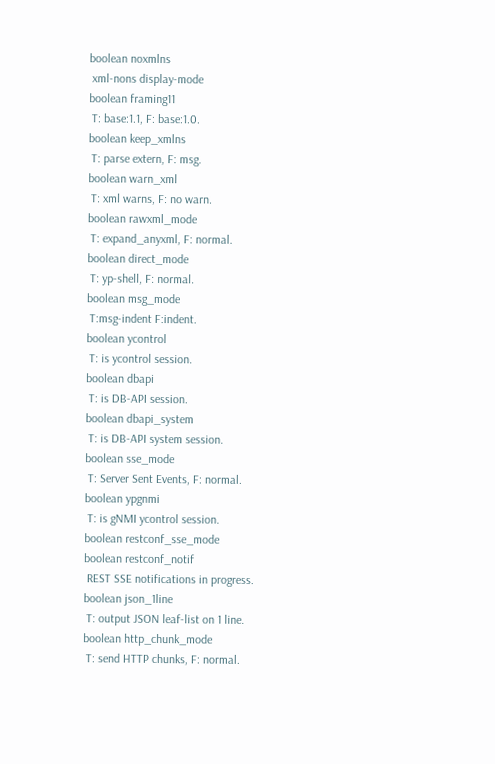boolean noxmlns
 xml-nons display-mode
boolean framing11
 T: base:1.1, F: base:1.0.
boolean keep_xmlns
 T: parse extern, F: msg.
boolean warn_xml
 T: xml warns, F: no warn.
boolean rawxml_mode
 T: expand_anyxml, F: normal.
boolean direct_mode
 T: yp-shell, F: normal.
boolean msg_mode
 T:msg-indent F:indent.
boolean ycontrol
 T: is ycontrol session.
boolean dbapi
 T: is DB-API session.
boolean dbapi_system
 T: is DB-API system session.
boolean sse_mode
 T: Server Sent Events, F: normal.
boolean ypgnmi
 T: is gNMI ycontrol session.
boolean restconf_sse_mode
boolean restconf_notif
 REST SSE notifications in progress.
boolean json_1line
 T: output JSON leaf-list on 1 line.
boolean http_chunk_mode
 T: send HTTP chunks, F: normal.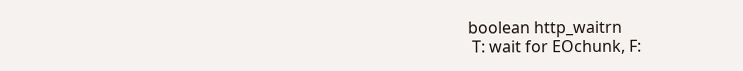boolean http_waitrn
 T: wait for EOchunk, F: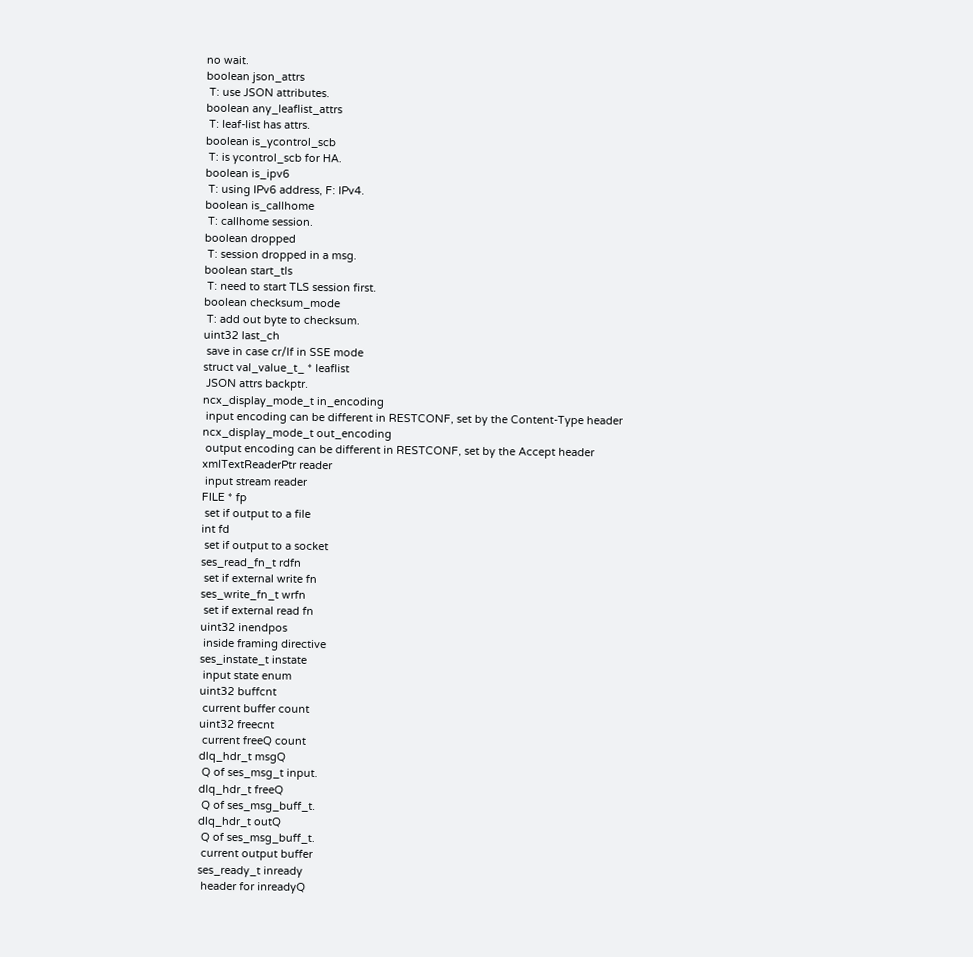no wait.
boolean json_attrs
 T: use JSON attributes.
boolean any_leaflist_attrs
 T: leaf-list has attrs.
boolean is_ycontrol_scb
 T: is ycontrol_scb for HA.
boolean is_ipv6
 T: using IPv6 address, F: IPv4.
boolean is_callhome
 T: callhome session.
boolean dropped
 T: session dropped in a msg.
boolean start_tls
 T: need to start TLS session first.
boolean checksum_mode
 T: add out byte to checksum.
uint32 last_ch
 save in case cr/lf in SSE mode
struct val_value_t_ * leaflist
 JSON attrs backptr.
ncx_display_mode_t in_encoding
 input encoding can be different in RESTCONF, set by the Content-Type header
ncx_display_mode_t out_encoding
 output encoding can be different in RESTCONF, set by the Accept header
xmlTextReaderPtr reader
 input stream reader
FILE * fp
 set if output to a file
int fd
 set if output to a socket
ses_read_fn_t rdfn
 set if external write fn
ses_write_fn_t wrfn
 set if external read fn
uint32 inendpos
 inside framing directive
ses_instate_t instate
 input state enum
uint32 buffcnt
 current buffer count
uint32 freecnt
 current freeQ count
dlq_hdr_t msgQ
 Q of ses_msg_t input.
dlq_hdr_t freeQ
 Q of ses_msg_buff_t.
dlq_hdr_t outQ
 Q of ses_msg_buff_t.
 current output buffer
ses_ready_t inready
 header for inreadyQ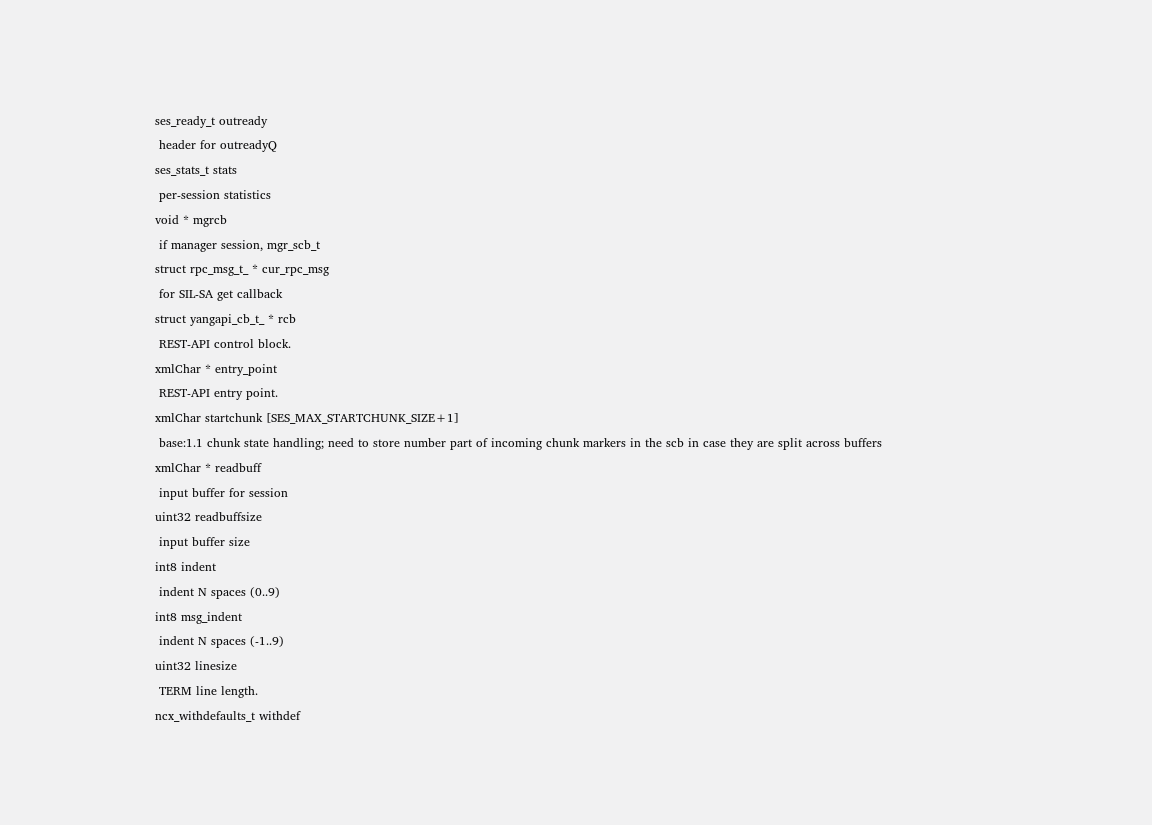ses_ready_t outready
 header for outreadyQ
ses_stats_t stats
 per-session statistics
void * mgrcb
 if manager session, mgr_scb_t
struct rpc_msg_t_ * cur_rpc_msg
 for SIL-SA get callback
struct yangapi_cb_t_ * rcb
 REST-API control block.
xmlChar * entry_point
 REST-API entry point.
xmlChar startchunk [SES_MAX_STARTCHUNK_SIZE+1]
 base:1.1 chunk state handling; need to store number part of incoming chunk markers in the scb in case they are split across buffers
xmlChar * readbuff
 input buffer for session
uint32 readbuffsize
 input buffer size
int8 indent
 indent N spaces (0..9)
int8 msg_indent
 indent N spaces (-1..9)
uint32 linesize
 TERM line length.
ncx_withdefaults_t withdef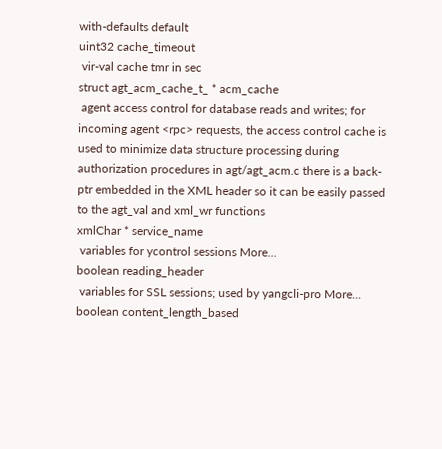with-defaults default
uint32 cache_timeout
 vir-val cache tmr in sec
struct agt_acm_cache_t_ * acm_cache
 agent access control for database reads and writes; for incoming agent <rpc> requests, the access control cache is used to minimize data structure processing during authorization procedures in agt/agt_acm.c there is a back-ptr embedded in the XML header so it can be easily passed to the agt_val and xml_wr functions
xmlChar * service_name
 variables for ycontrol sessions More...
boolean reading_header
 variables for SSL sessions; used by yangcli-pro More...
boolean content_length_based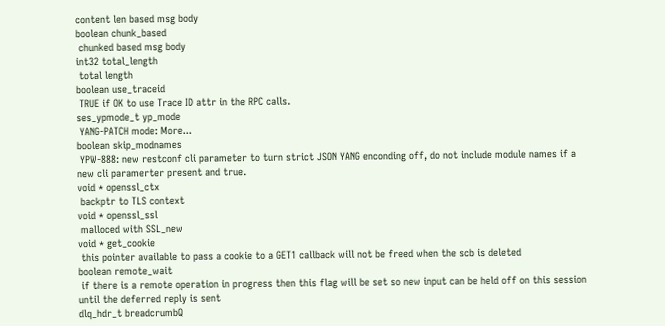content len based msg body
boolean chunk_based
 chunked based msg body
int32 total_length
 total length
boolean use_traceid
 TRUE if OK to use Trace ID attr in the RPC calls.
ses_ypmode_t yp_mode
 YANG-PATCH mode: More...
boolean skip_modnames
 YPW-888: new restconf cli parameter to turn strict JSON YANG enconding off, do not include module names if a new cli paramerter present and true.
void * openssl_ctx
 backptr to TLS context
void * openssl_ssl
 malloced with SSL_new
void * get_cookie
 this pointer available to pass a cookie to a GET1 callback will not be freed when the scb is deleted
boolean remote_wait
 if there is a remote operation in progress then this flag will be set so new input can be held off on this session until the deferred reply is sent
dlq_hdr_t breadcrumbQ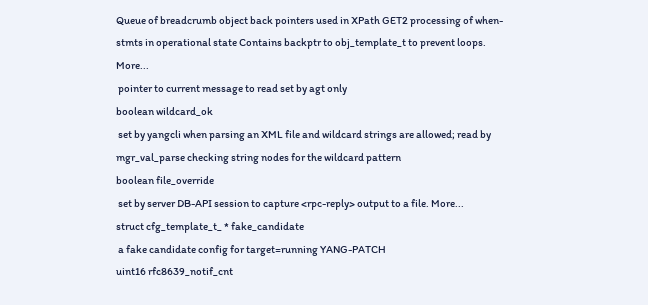Queue of breadcrumb object back pointers used in XPath GET2 processing of when-stmts in operational state Contains backptr to obj_template_t to prevent loops. More...
 pointer to current message to read set by agt only
boolean wildcard_ok
 set by yangcli when parsing an XML file and wildcard strings are allowed; read by mgr_val_parse checking string nodes for the wildcard pattern
boolean file_override
 set by server DB-API session to capture <rpc-reply> output to a file. More...
struct cfg_template_t_ * fake_candidate
 a fake candidate config for target=running YANG-PATCH
uint16 rfc8639_notif_cnt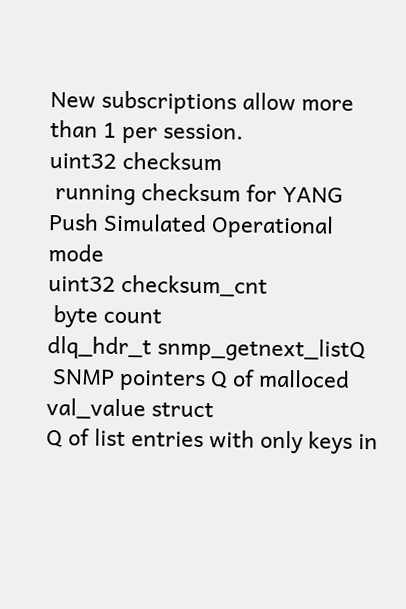New subscriptions allow more than 1 per session.
uint32 checksum
 running checksum for YANG Push Simulated Operational mode
uint32 checksum_cnt
 byte count
dlq_hdr_t snmp_getnext_listQ
 SNMP pointers Q of malloced val_value struct
Q of list entries with only keys in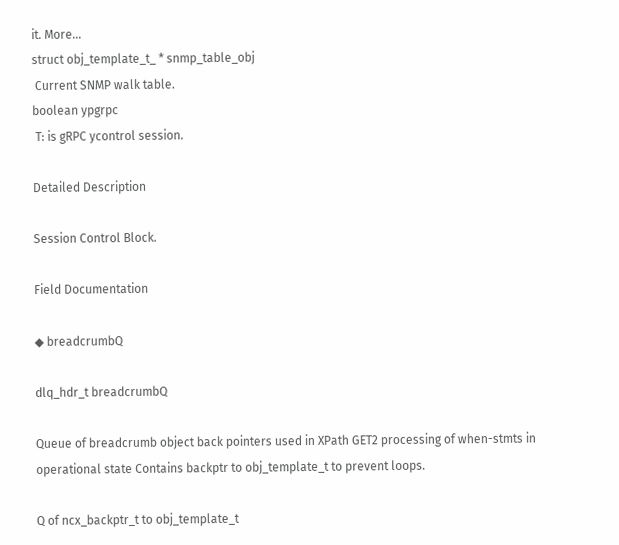it. More...
struct obj_template_t_ * snmp_table_obj
 Current SNMP walk table.
boolean ypgrpc
 T: is gRPC ycontrol session.

Detailed Description

Session Control Block.

Field Documentation

◆ breadcrumbQ

dlq_hdr_t breadcrumbQ

Queue of breadcrumb object back pointers used in XPath GET2 processing of when-stmts in operational state Contains backptr to obj_template_t to prevent loops.

Q of ncx_backptr_t to obj_template_t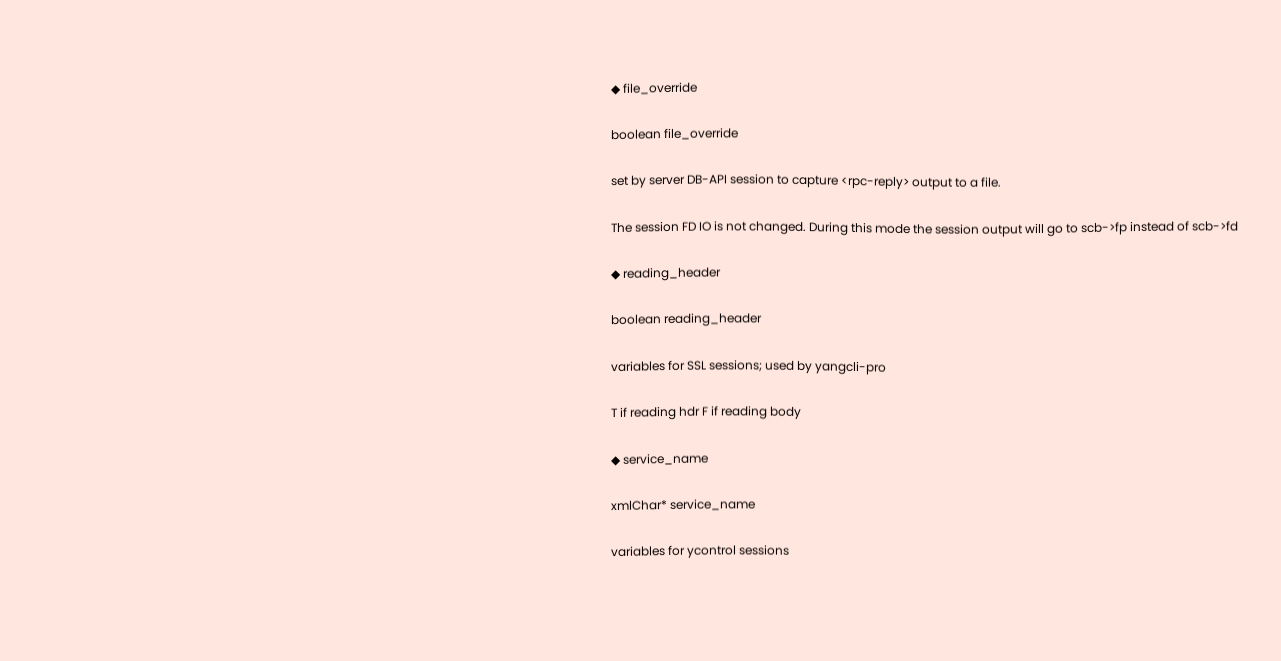◆ file_override

boolean file_override

set by server DB-API session to capture <rpc-reply> output to a file.

The session FD IO is not changed. During this mode the session output will go to scb->fp instead of scb->fd

◆ reading_header

boolean reading_header

variables for SSL sessions; used by yangcli-pro

T if reading hdr F if reading body

◆ service_name

xmlChar* service_name

variables for ycontrol sessions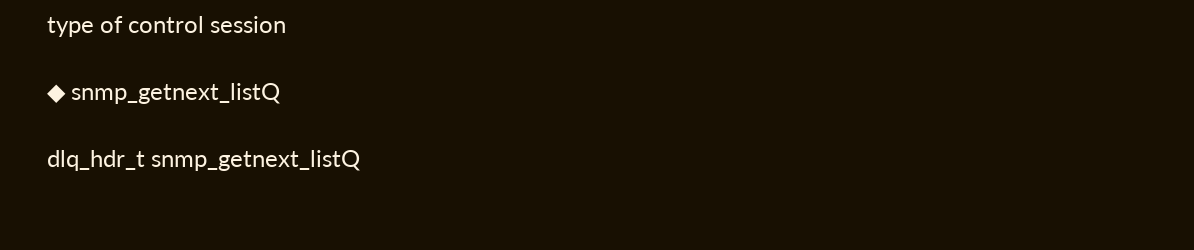type of control session

◆ snmp_getnext_listQ

dlq_hdr_t snmp_getnext_listQ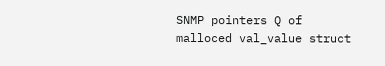SNMP pointers Q of malloced val_value struct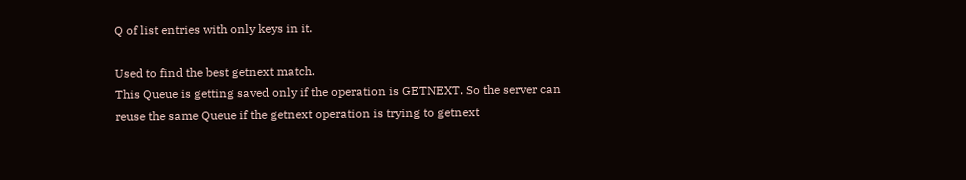Q of list entries with only keys in it.

Used to find the best getnext match.
This Queue is getting saved only if the operation is GETNEXT. So the server can reuse the same Queue if the getnext operation is trying to getnext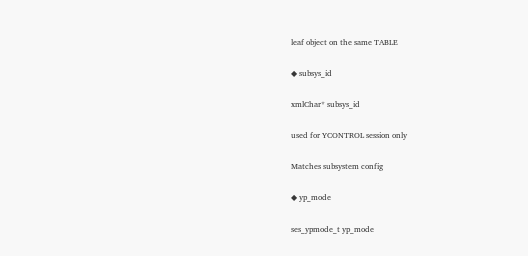leaf object on the same TABLE

◆ subsys_id

xmlChar* subsys_id

used for YCONTROL session only

Matches subsystem config

◆ yp_mode

ses_ypmode_t yp_mode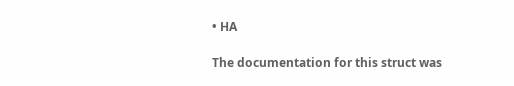• HA

The documentation for this struct was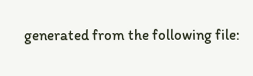generated from the following file: